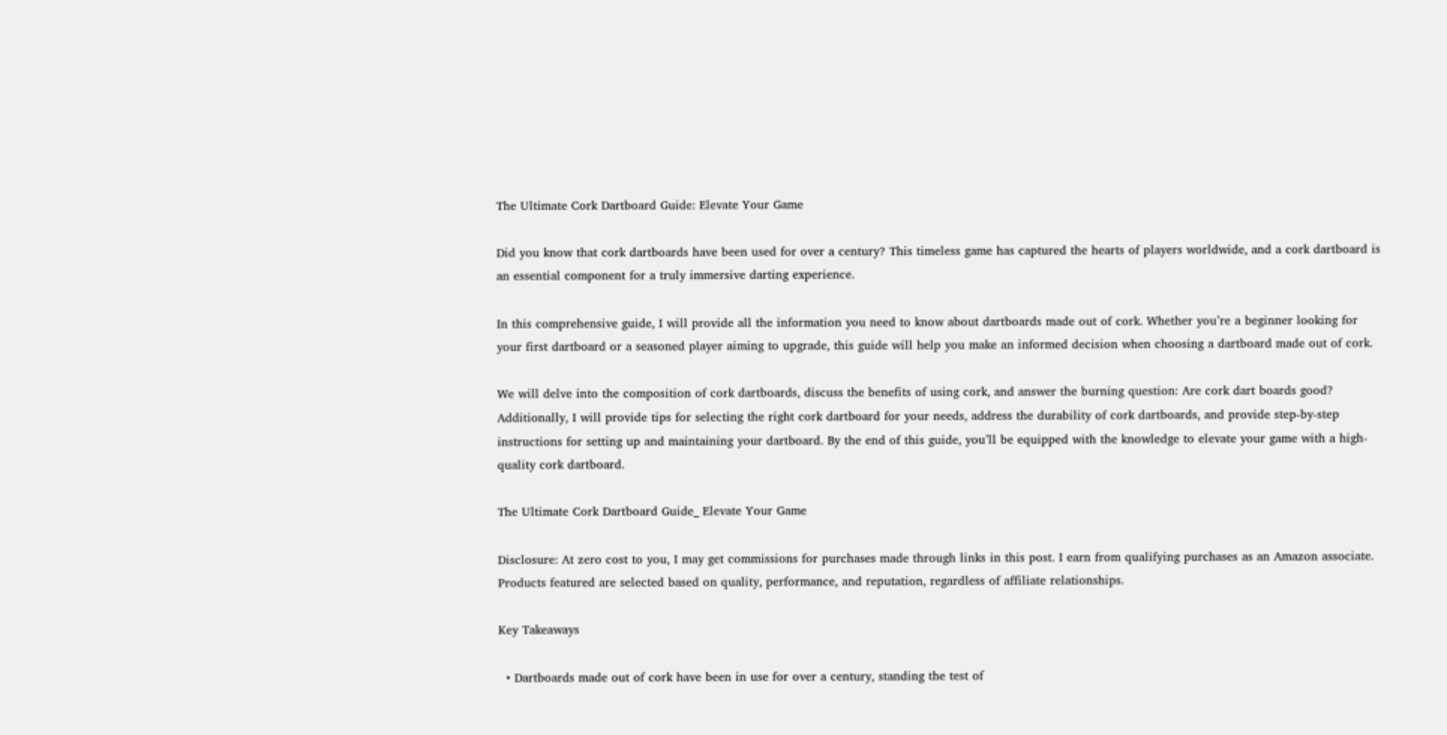The Ultimate Cork Dartboard Guide: Elevate Your Game

Did you know that cork dartboards have been used for over a century? This timeless game has captured the hearts of players worldwide, and a cork dartboard is an essential component for a truly immersive darting experience.

In this comprehensive guide, I will provide all the information you need to know about dartboards made out of cork. Whether you’re a beginner looking for your first dartboard or a seasoned player aiming to upgrade, this guide will help you make an informed decision when choosing a dartboard made out of cork.

We will delve into the composition of cork dartboards, discuss the benefits of using cork, and answer the burning question: Are cork dart boards good? Additionally, I will provide tips for selecting the right cork dartboard for your needs, address the durability of cork dartboards, and provide step-by-step instructions for setting up and maintaining your dartboard. By the end of this guide, you’ll be equipped with the knowledge to elevate your game with a high-quality cork dartboard.

The Ultimate Cork Dartboard Guide_ Elevate Your Game

Disclosure: At zero cost to you, I may get commissions for purchases made through links in this post. I earn from qualifying purchases as an Amazon associate. Products featured are selected based on quality, performance, and reputation, regardless of affiliate relationships.

Key Takeaways

  • Dartboards made out of cork have been in use for over a century, standing the test of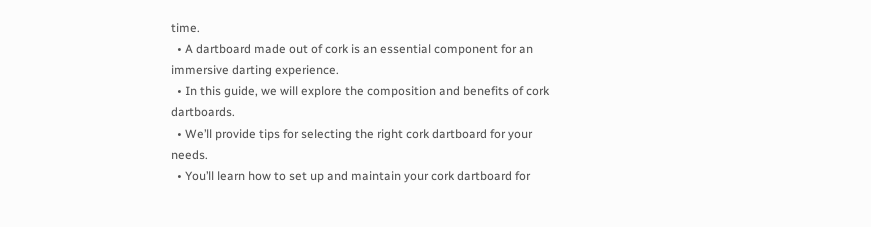time.
  • A dartboard made out of cork is an essential component for an immersive darting experience.
  • In this guide, we will explore the composition and benefits of cork dartboards.
  • We’ll provide tips for selecting the right cork dartboard for your needs.
  • You’ll learn how to set up and maintain your cork dartboard for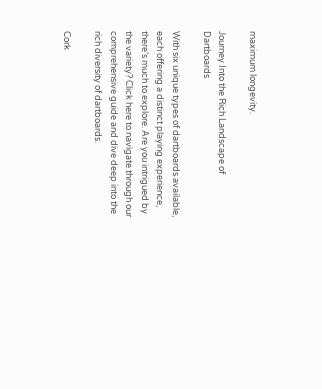maximum longevity.

Journey Into the Rich Landscape of Dartboards

With six unique types of dartboards available, each offering a distinct playing experience, there’s much to explore. Are you intrigued by the variety? Click here to navigate through our comprehensive guide and dive deep into the rich diversity of dartboards.

Cork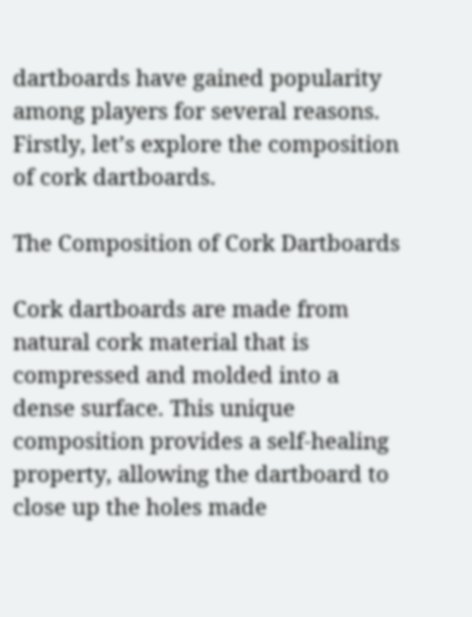dartboards have gained popularity among players for several reasons. Firstly, let’s explore the composition of cork dartboards.

The Composition of Cork Dartboards

Cork dartboards are made from natural cork material that is compressed and molded into a dense surface. This unique composition provides a self-healing property, allowing the dartboard to close up the holes made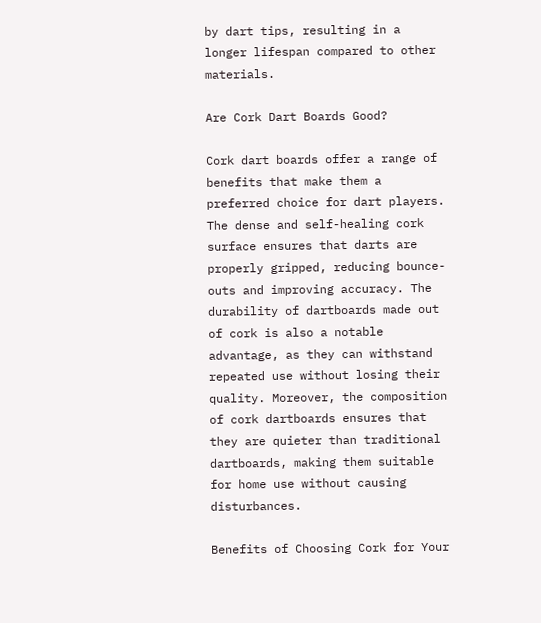by dart tips, resulting in a longer lifespan compared to other materials.

Are Cork Dart Boards Good?

Cork dart boards offer a range of benefits that make them a preferred choice for dart players. The dense and self-healing cork surface ensures that darts are properly gripped, reducing bounce-outs and improving accuracy. The durability of dartboards made out of cork is also a notable advantage, as they can withstand repeated use without losing their quality. Moreover, the composition of cork dartboards ensures that they are quieter than traditional dartboards, making them suitable for home use without causing disturbances.

Benefits of Choosing Cork for Your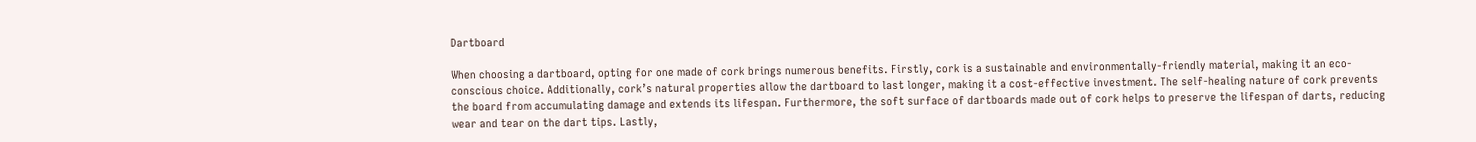Dartboard

When choosing a dartboard, opting for one made of cork brings numerous benefits. Firstly, cork is a sustainable and environmentally-friendly material, making it an eco-conscious choice. Additionally, cork’s natural properties allow the dartboard to last longer, making it a cost-effective investment. The self-healing nature of cork prevents the board from accumulating damage and extends its lifespan. Furthermore, the soft surface of dartboards made out of cork helps to preserve the lifespan of darts, reducing wear and tear on the dart tips. Lastly,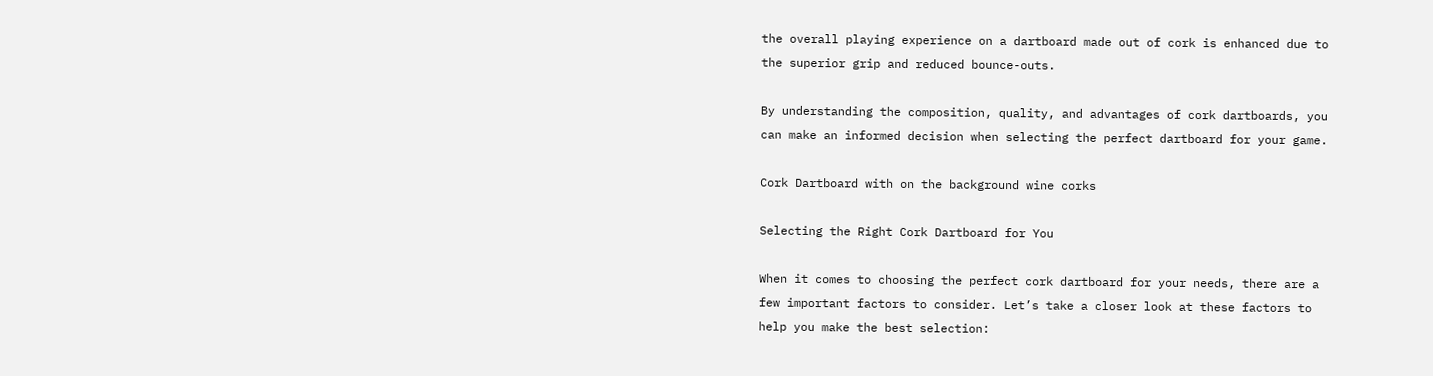the overall playing experience on a dartboard made out of cork is enhanced due to the superior grip and reduced bounce-outs.

By understanding the composition, quality, and advantages of cork dartboards, you can make an informed decision when selecting the perfect dartboard for your game.

Cork Dartboard with on the background wine corks

Selecting the Right Cork Dartboard for You

When it comes to choosing the perfect cork dartboard for your needs, there are a few important factors to consider. Let’s take a closer look at these factors to help you make the best selection: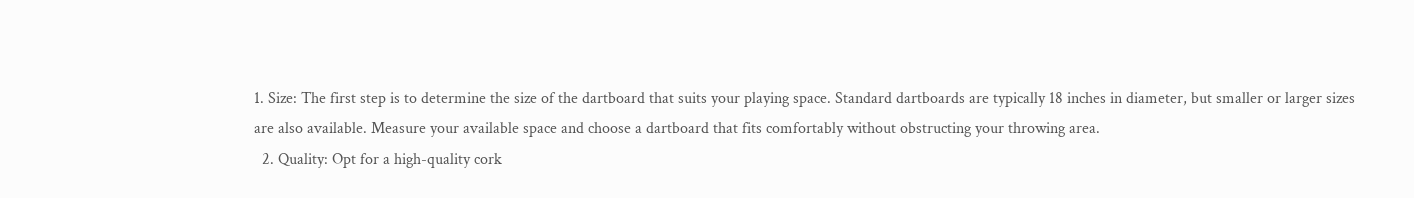1. Size: The first step is to determine the size of the dartboard that suits your playing space. Standard dartboards are typically 18 inches in diameter, but smaller or larger sizes are also available. Measure your available space and choose a dartboard that fits comfortably without obstructing your throwing area.
  2. Quality: Opt for a high-quality cork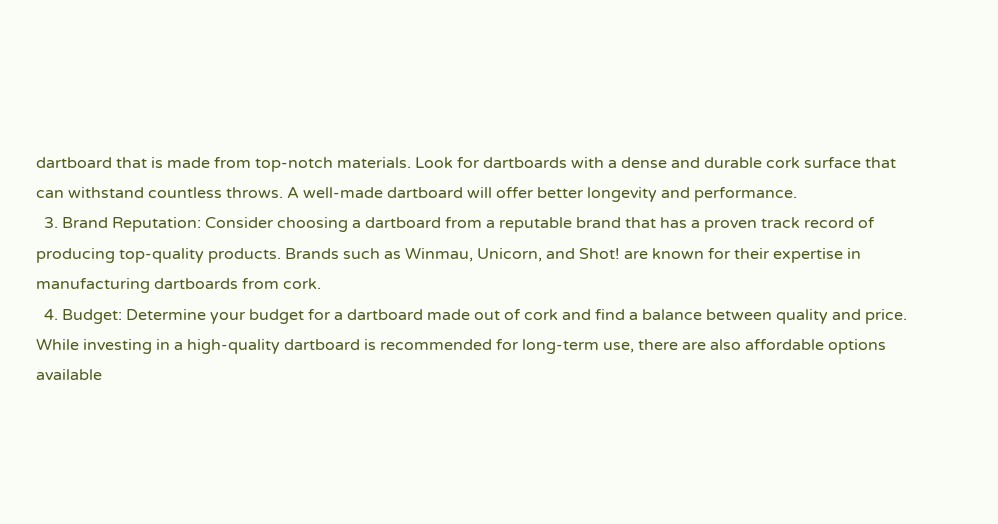dartboard that is made from top-notch materials. Look for dartboards with a dense and durable cork surface that can withstand countless throws. A well-made dartboard will offer better longevity and performance.
  3. Brand Reputation: Consider choosing a dartboard from a reputable brand that has a proven track record of producing top-quality products. Brands such as Winmau, Unicorn, and Shot! are known for their expertise in manufacturing dartboards from cork.
  4. Budget: Determine your budget for a dartboard made out of cork and find a balance between quality and price. While investing in a high-quality dartboard is recommended for long-term use, there are also affordable options available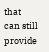that can still provide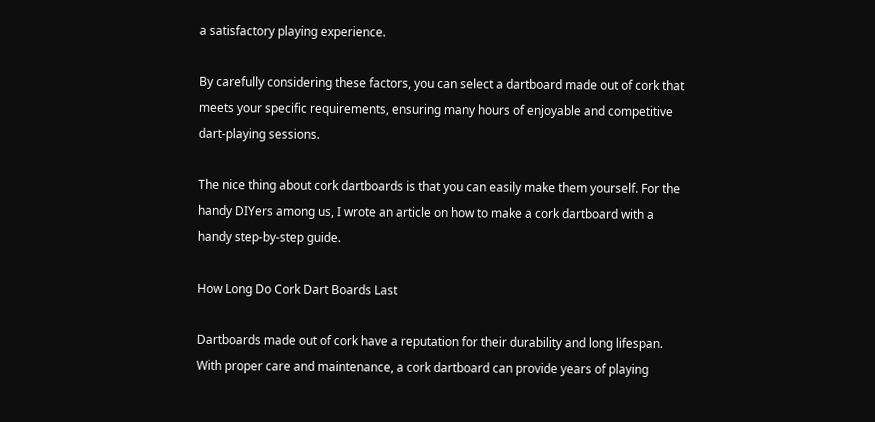a satisfactory playing experience.

By carefully considering these factors, you can select a dartboard made out of cork that meets your specific requirements, ensuring many hours of enjoyable and competitive dart-playing sessions.

The nice thing about cork dartboards is that you can easily make them yourself. For the handy DIYers among us, I wrote an article on how to make a cork dartboard with a handy step-by-step guide.

How Long Do Cork Dart Boards Last

Dartboards made out of cork have a reputation for their durability and long lifespan. With proper care and maintenance, a cork dartboard can provide years of playing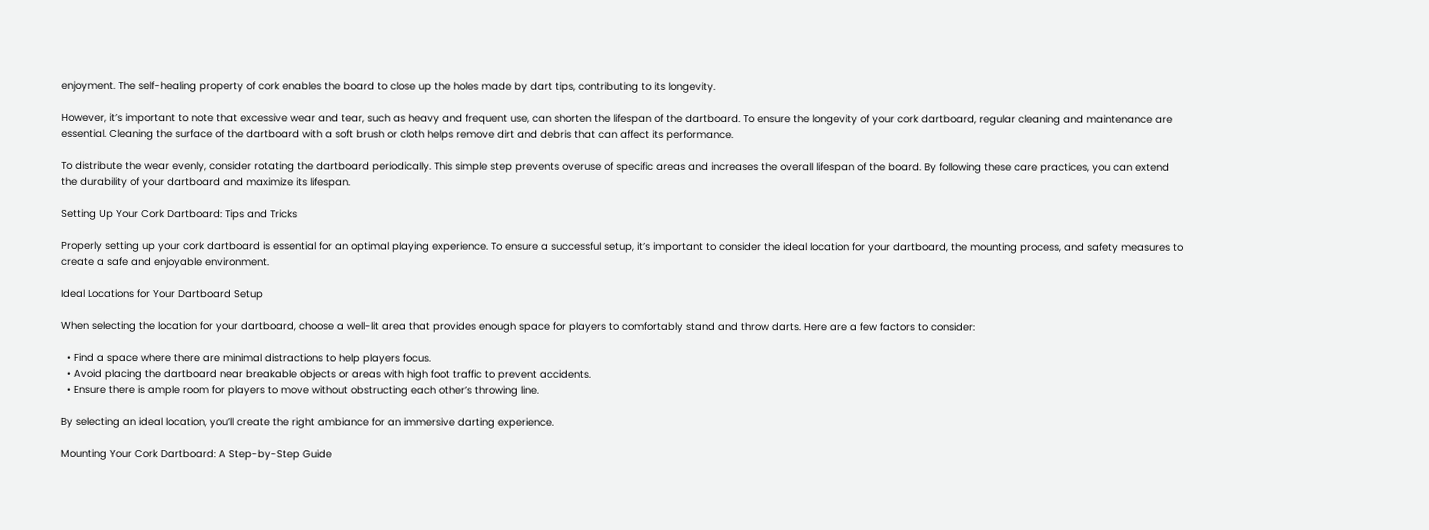enjoyment. The self-healing property of cork enables the board to close up the holes made by dart tips, contributing to its longevity.

However, it’s important to note that excessive wear and tear, such as heavy and frequent use, can shorten the lifespan of the dartboard. To ensure the longevity of your cork dartboard, regular cleaning and maintenance are essential. Cleaning the surface of the dartboard with a soft brush or cloth helps remove dirt and debris that can affect its performance.

To distribute the wear evenly, consider rotating the dartboard periodically. This simple step prevents overuse of specific areas and increases the overall lifespan of the board. By following these care practices, you can extend the durability of your dartboard and maximize its lifespan.

Setting Up Your Cork Dartboard: Tips and Tricks

Properly setting up your cork dartboard is essential for an optimal playing experience. To ensure a successful setup, it’s important to consider the ideal location for your dartboard, the mounting process, and safety measures to create a safe and enjoyable environment.

Ideal Locations for Your Dartboard Setup

When selecting the location for your dartboard, choose a well-lit area that provides enough space for players to comfortably stand and throw darts. Here are a few factors to consider:

  • Find a space where there are minimal distractions to help players focus.
  • Avoid placing the dartboard near breakable objects or areas with high foot traffic to prevent accidents.
  • Ensure there is ample room for players to move without obstructing each other’s throwing line.

By selecting an ideal location, you’ll create the right ambiance for an immersive darting experience.

Mounting Your Cork Dartboard: A Step-by-Step Guide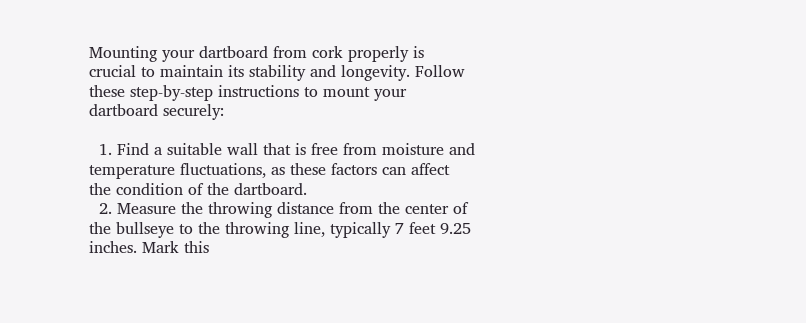Mounting your dartboard from cork properly is crucial to maintain its stability and longevity. Follow these step-by-step instructions to mount your dartboard securely:

  1. Find a suitable wall that is free from moisture and temperature fluctuations, as these factors can affect the condition of the dartboard.
  2. Measure the throwing distance from the center of the bullseye to the throwing line, typically 7 feet 9.25 inches. Mark this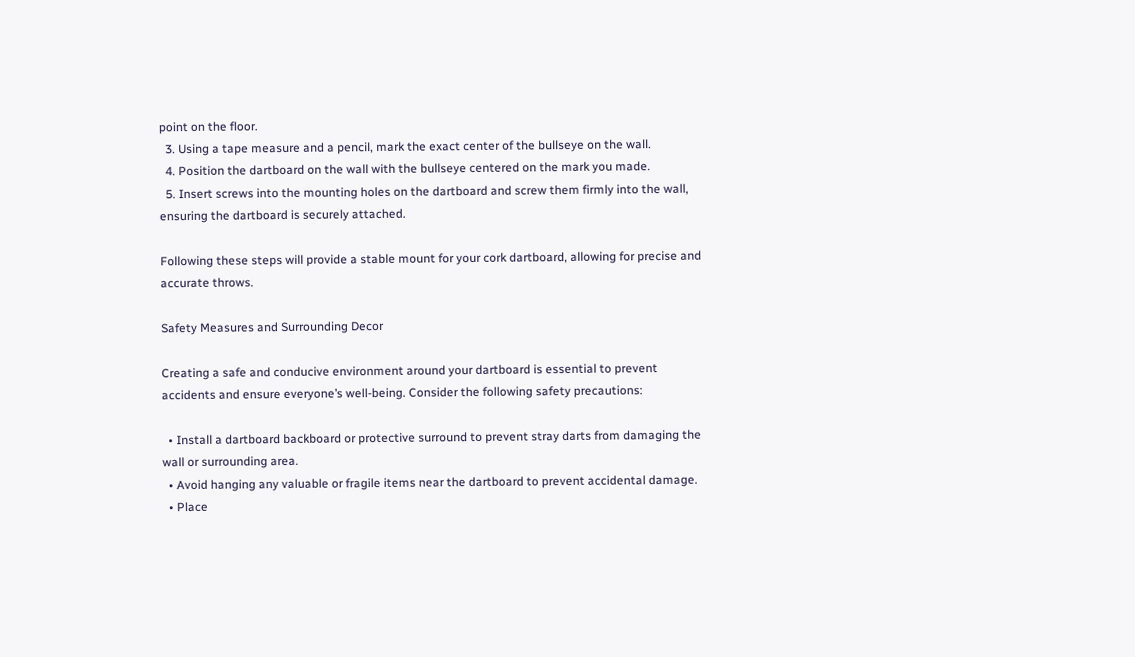point on the floor.
  3. Using a tape measure and a pencil, mark the exact center of the bullseye on the wall.
  4. Position the dartboard on the wall with the bullseye centered on the mark you made.
  5. Insert screws into the mounting holes on the dartboard and screw them firmly into the wall, ensuring the dartboard is securely attached.

Following these steps will provide a stable mount for your cork dartboard, allowing for precise and accurate throws.

Safety Measures and Surrounding Decor

Creating a safe and conducive environment around your dartboard is essential to prevent accidents and ensure everyone’s well-being. Consider the following safety precautions:

  • Install a dartboard backboard or protective surround to prevent stray darts from damaging the wall or surrounding area.
  • Avoid hanging any valuable or fragile items near the dartboard to prevent accidental damage.
  • Place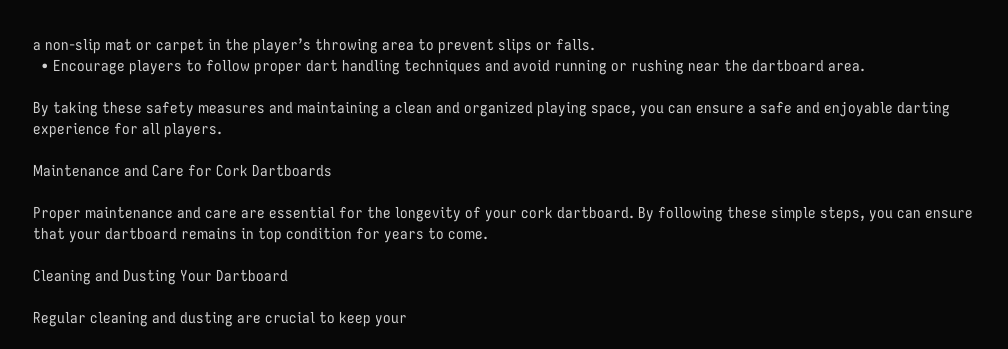a non-slip mat or carpet in the player’s throwing area to prevent slips or falls.
  • Encourage players to follow proper dart handling techniques and avoid running or rushing near the dartboard area.

By taking these safety measures and maintaining a clean and organized playing space, you can ensure a safe and enjoyable darting experience for all players.

Maintenance and Care for Cork Dartboards

Proper maintenance and care are essential for the longevity of your cork dartboard. By following these simple steps, you can ensure that your dartboard remains in top condition for years to come.

Cleaning and Dusting Your Dartboard

Regular cleaning and dusting are crucial to keep your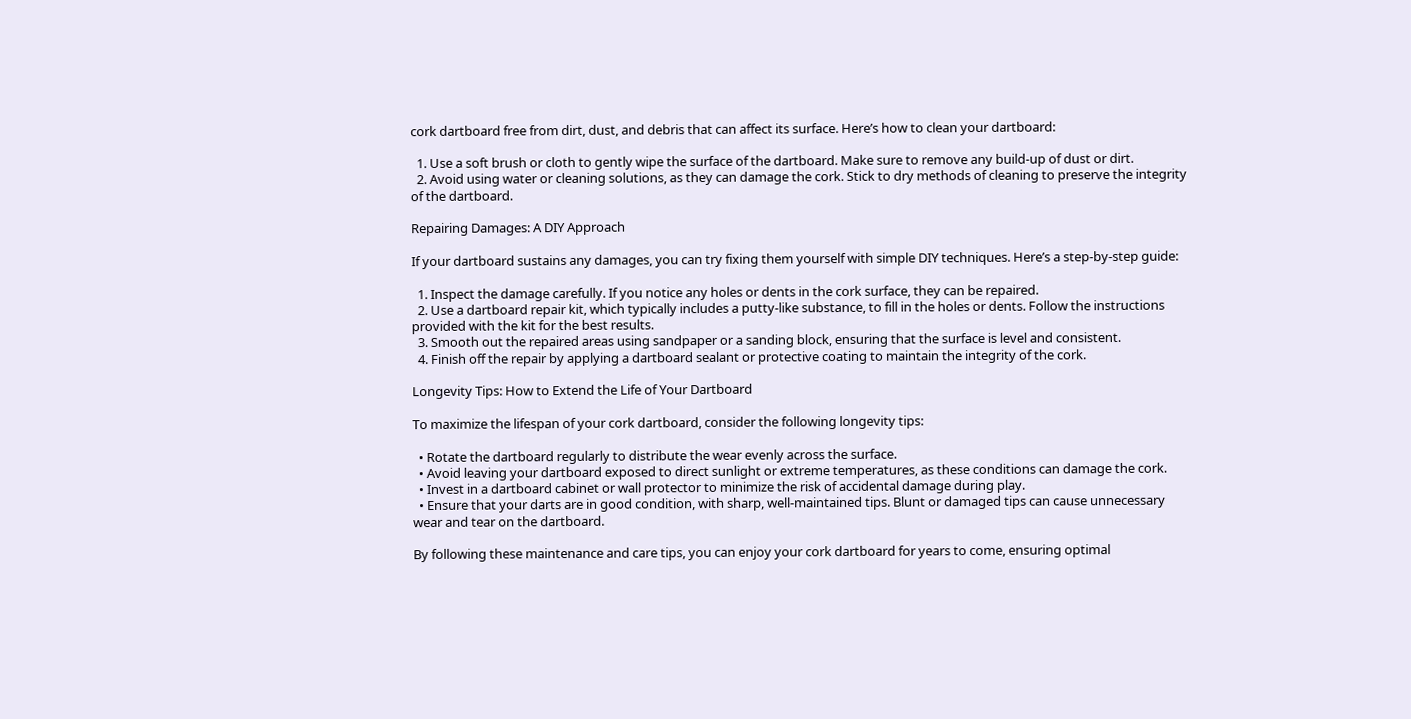cork dartboard free from dirt, dust, and debris that can affect its surface. Here’s how to clean your dartboard:

  1. Use a soft brush or cloth to gently wipe the surface of the dartboard. Make sure to remove any build-up of dust or dirt.
  2. Avoid using water or cleaning solutions, as they can damage the cork. Stick to dry methods of cleaning to preserve the integrity of the dartboard.

Repairing Damages: A DIY Approach

If your dartboard sustains any damages, you can try fixing them yourself with simple DIY techniques. Here’s a step-by-step guide:

  1. Inspect the damage carefully. If you notice any holes or dents in the cork surface, they can be repaired.
  2. Use a dartboard repair kit, which typically includes a putty-like substance, to fill in the holes or dents. Follow the instructions provided with the kit for the best results.
  3. Smooth out the repaired areas using sandpaper or a sanding block, ensuring that the surface is level and consistent.
  4. Finish off the repair by applying a dartboard sealant or protective coating to maintain the integrity of the cork.

Longevity Tips: How to Extend the Life of Your Dartboard

To maximize the lifespan of your cork dartboard, consider the following longevity tips:

  • Rotate the dartboard regularly to distribute the wear evenly across the surface.
  • Avoid leaving your dartboard exposed to direct sunlight or extreme temperatures, as these conditions can damage the cork.
  • Invest in a dartboard cabinet or wall protector to minimize the risk of accidental damage during play.
  • Ensure that your darts are in good condition, with sharp, well-maintained tips. Blunt or damaged tips can cause unnecessary wear and tear on the dartboard.

By following these maintenance and care tips, you can enjoy your cork dartboard for years to come, ensuring optimal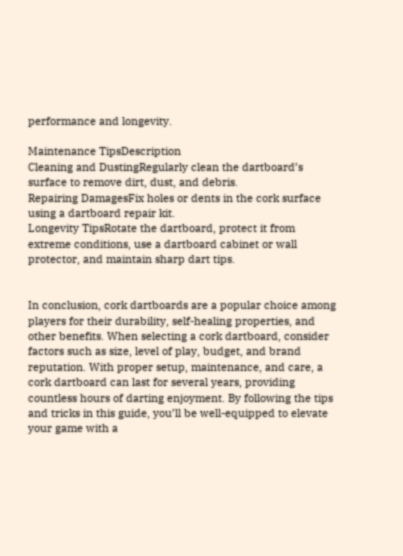performance and longevity.

Maintenance TipsDescription
Cleaning and DustingRegularly clean the dartboard’s surface to remove dirt, dust, and debris.
Repairing DamagesFix holes or dents in the cork surface using a dartboard repair kit.
Longevity TipsRotate the dartboard, protect it from extreme conditions, use a dartboard cabinet or wall protector, and maintain sharp dart tips.


In conclusion, cork dartboards are a popular choice among players for their durability, self-healing properties, and other benefits. When selecting a cork dartboard, consider factors such as size, level of play, budget, and brand reputation. With proper setup, maintenance, and care, a cork dartboard can last for several years, providing countless hours of darting enjoyment. By following the tips and tricks in this guide, you’ll be well-equipped to elevate your game with a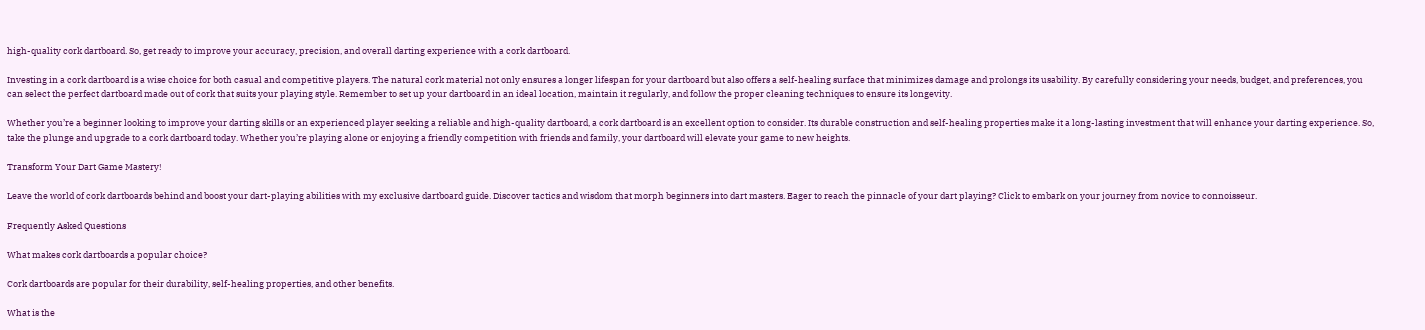high-quality cork dartboard. So, get ready to improve your accuracy, precision, and overall darting experience with a cork dartboard.

Investing in a cork dartboard is a wise choice for both casual and competitive players. The natural cork material not only ensures a longer lifespan for your dartboard but also offers a self-healing surface that minimizes damage and prolongs its usability. By carefully considering your needs, budget, and preferences, you can select the perfect dartboard made out of cork that suits your playing style. Remember to set up your dartboard in an ideal location, maintain it regularly, and follow the proper cleaning techniques to ensure its longevity.

Whether you’re a beginner looking to improve your darting skills or an experienced player seeking a reliable and high-quality dartboard, a cork dartboard is an excellent option to consider. Its durable construction and self-healing properties make it a long-lasting investment that will enhance your darting experience. So, take the plunge and upgrade to a cork dartboard today. Whether you’re playing alone or enjoying a friendly competition with friends and family, your dartboard will elevate your game to new heights.

Transform Your Dart Game Mastery!

Leave the world of cork dartboards behind and boost your dart-playing abilities with my exclusive dartboard guide. Discover tactics and wisdom that morph beginners into dart masters. Eager to reach the pinnacle of your dart playing? Click to embark on your journey from novice to connoisseur.

Frequently Asked Questions

What makes cork dartboards a popular choice?

Cork dartboards are popular for their durability, self-healing properties, and other benefits.

What is the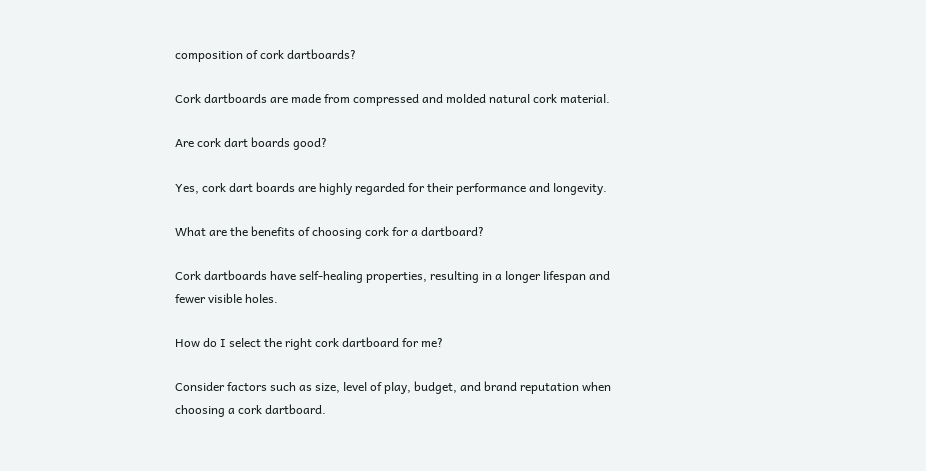composition of cork dartboards?

Cork dartboards are made from compressed and molded natural cork material.

Are cork dart boards good?

Yes, cork dart boards are highly regarded for their performance and longevity.

What are the benefits of choosing cork for a dartboard?

Cork dartboards have self-healing properties, resulting in a longer lifespan and fewer visible holes.

How do I select the right cork dartboard for me?

Consider factors such as size, level of play, budget, and brand reputation when choosing a cork dartboard.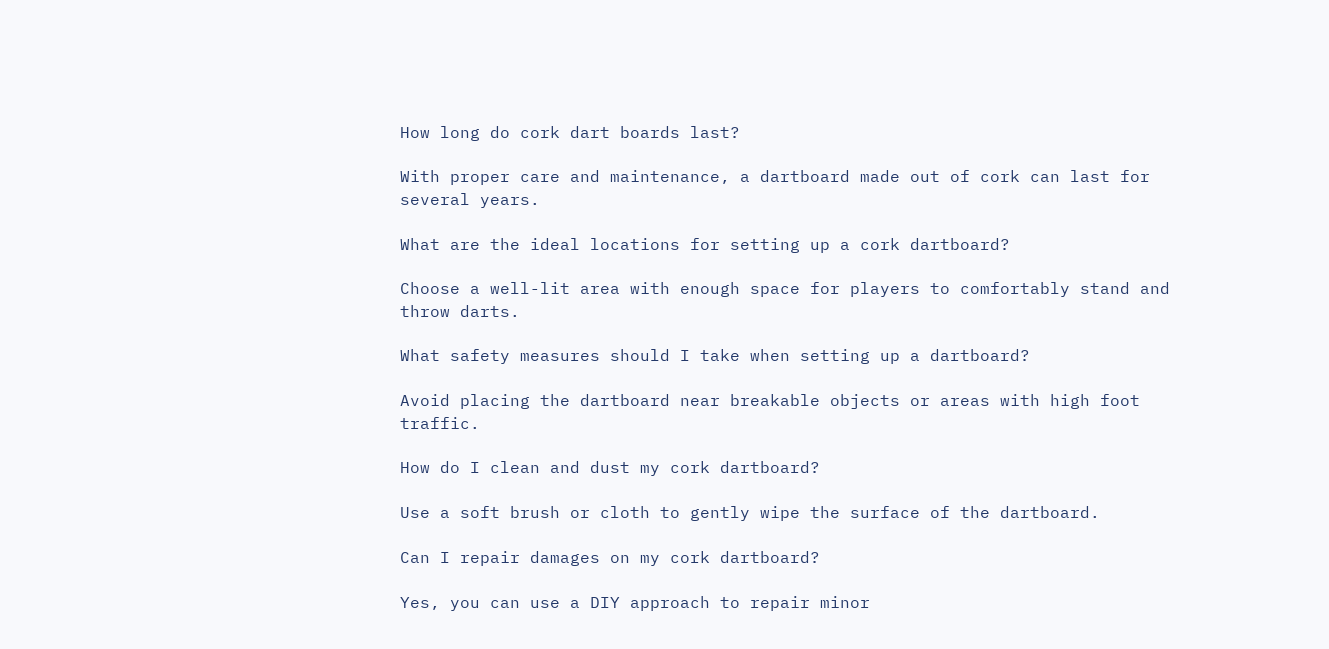How long do cork dart boards last?

With proper care and maintenance, a dartboard made out of cork can last for several years.

What are the ideal locations for setting up a cork dartboard?

Choose a well-lit area with enough space for players to comfortably stand and throw darts.

What safety measures should I take when setting up a dartboard?

Avoid placing the dartboard near breakable objects or areas with high foot traffic.

How do I clean and dust my cork dartboard?

Use a soft brush or cloth to gently wipe the surface of the dartboard.

Can I repair damages on my cork dartboard?

Yes, you can use a DIY approach to repair minor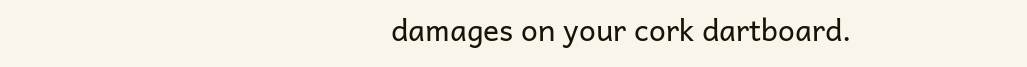damages on your cork dartboard.